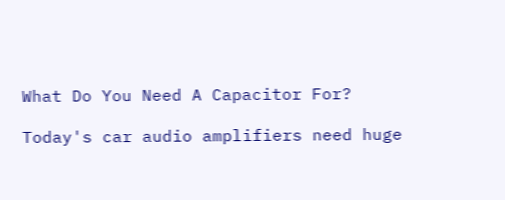What Do You Need A Capacitor For?

Today's car audio amplifiers need huge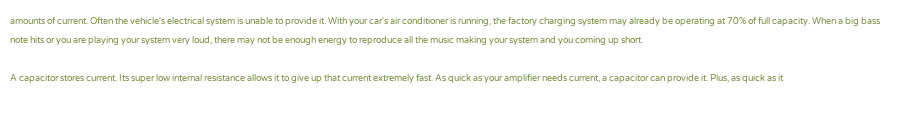amounts of current. Often the vehicle's electrical system is unable to provide it. With your car's air conditioner is running, the factory charging system may already be operating at 70% of full capacity. When a big bass note hits or you are playing your system very loud, there may not be enough energy to reproduce all the music making your system and you coming up short.

A capacitor stores current. Its super low internal resistance allows it to give up that current extremely fast. As quick as your amplifier needs current, a capacitor can provide it. Plus, as quick as it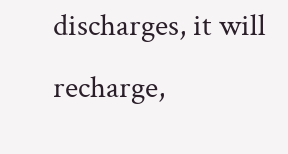discharges, it will recharge,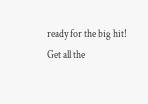ready for the big hit! Get all the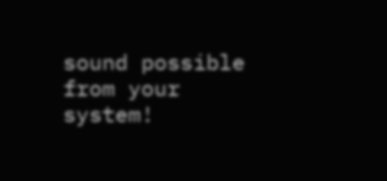sound possible from your system!